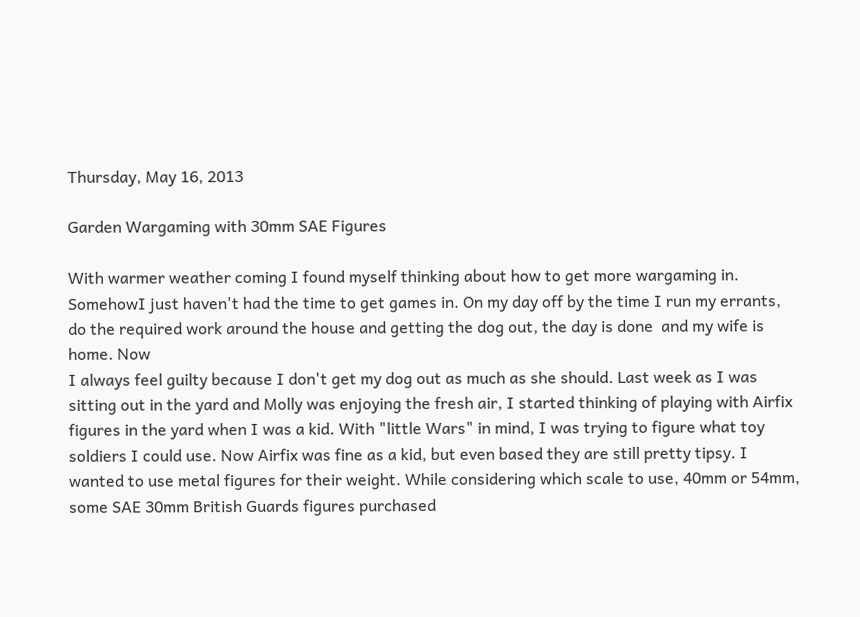Thursday, May 16, 2013

Garden Wargaming with 30mm SAE Figures

With warmer weather coming I found myself thinking about how to get more wargaming in. SomehowI just haven't had the time to get games in. On my day off by the time I run my errants, do the required work around the house and getting the dog out, the day is done  and my wife is home. Now
I always feel guilty because I don't get my dog out as much as she should. Last week as I was sitting out in the yard and Molly was enjoying the fresh air, I started thinking of playing with Airfix figures in the yard when I was a kid. With "little Wars" in mind, I was trying to figure what toy soldiers I could use. Now Airfix was fine as a kid, but even based they are still pretty tipsy. I wanted to use metal figures for their weight. While considering which scale to use, 40mm or 54mm, some SAE 30mm British Guards figures purchased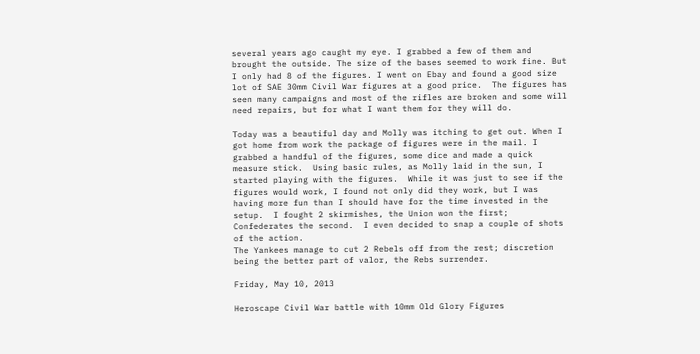several years ago caught my eye. I grabbed a few of them and brought the outside. The size of the bases seemed to work fine. But I only had 8 of the figures. I went on Ebay and found a good size lot of SAE 30mm Civil War figures at a good price.  The figures has seen many campaigns and most of the rifles are broken and some will need repairs, but for what I want them for they will do.

Today was a beautiful day and Molly was itching to get out. When I got home from work the package of figures were in the mail. I grabbed a handful of the figures, some dice and made a quick measure stick.  Using basic rules, as Molly laid in the sun, I started playing with the figures.  While it was just to see if the figures would work, I found not only did they work, but I was having more fun than I should have for the time invested in the setup.  I fought 2 skirmishes, the Union won the first; Confederates the second.  I even decided to snap a couple of shots of the action.
The Yankees manage to cut 2 Rebels off from the rest; discretion being the better part of valor, the Rebs surrender.

Friday, May 10, 2013

Heroscape Civil War battle with 10mm Old Glory Figures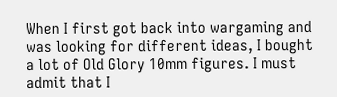When I first got back into wargaming and was looking for different ideas, I bought a lot of Old Glory 10mm figures. I must admit that I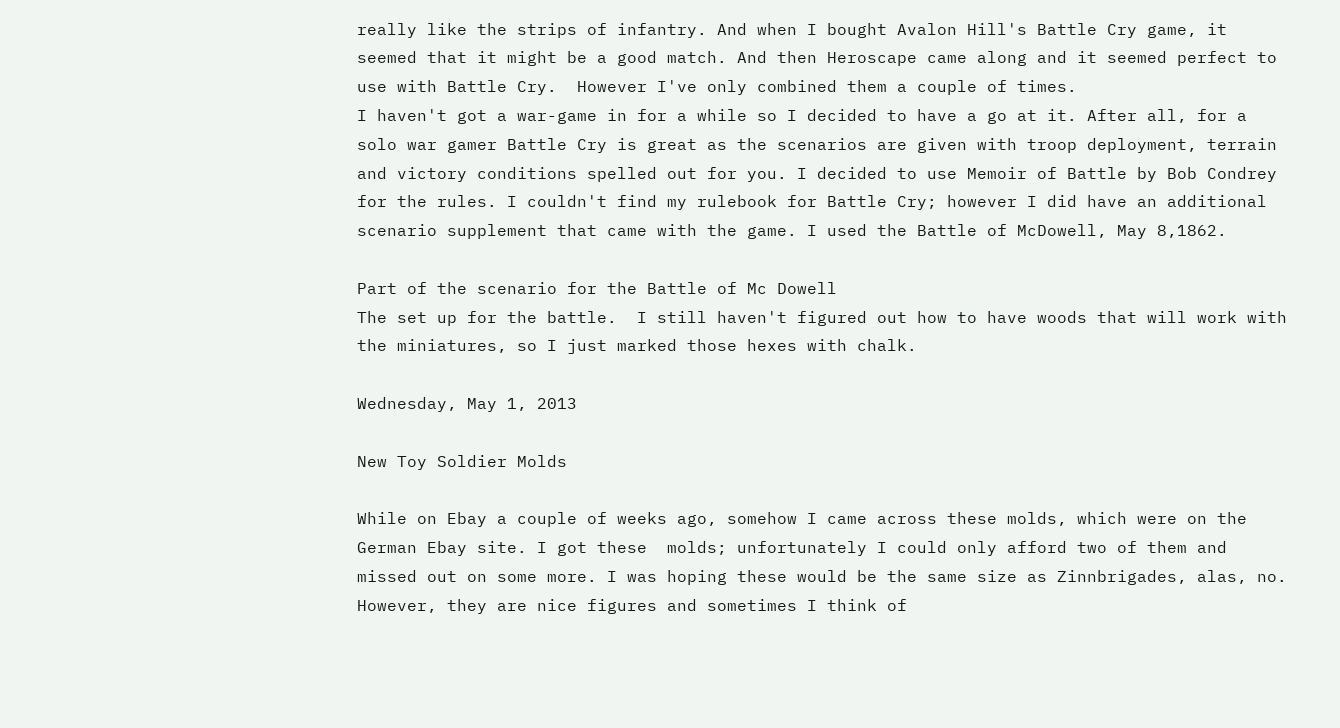really like the strips of infantry. And when I bought Avalon Hill's Battle Cry game, it seemed that it might be a good match. And then Heroscape came along and it seemed perfect to use with Battle Cry.  However I've only combined them a couple of times.
I haven't got a war-game in for a while so I decided to have a go at it. After all, for a solo war gamer Battle Cry is great as the scenarios are given with troop deployment, terrain and victory conditions spelled out for you. I decided to use Memoir of Battle by Bob Condrey for the rules. I couldn't find my rulebook for Battle Cry; however I did have an additional scenario supplement that came with the game. I used the Battle of McDowell, May 8,1862.

Part of the scenario for the Battle of Mc Dowell
The set up for the battle.  I still haven't figured out how to have woods that will work with the miniatures, so I just marked those hexes with chalk.

Wednesday, May 1, 2013

New Toy Soldier Molds

While on Ebay a couple of weeks ago, somehow I came across these molds, which were on the German Ebay site. I got these  molds; unfortunately I could only afford two of them and missed out on some more. I was hoping these would be the same size as Zinnbrigades, alas, no. However, they are nice figures and sometimes I think of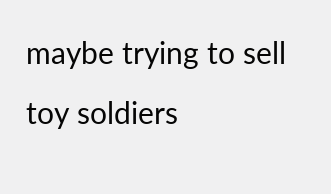maybe trying to sell toy soldiers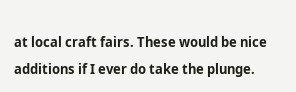at local craft fairs. These would be nice additions if I ever do take the plunge.